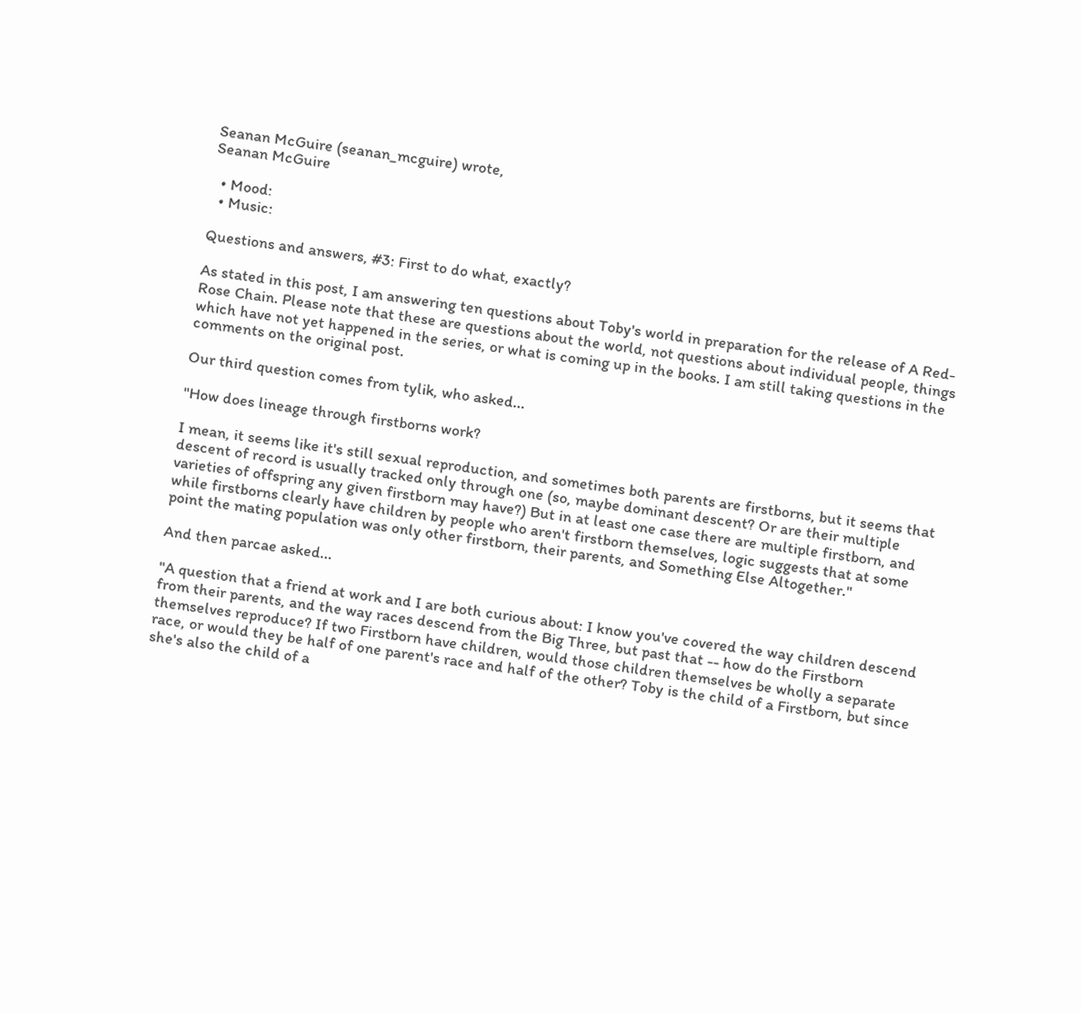Seanan McGuire (seanan_mcguire) wrote,
Seanan McGuire

  • Mood:
  • Music:

Questions and answers, #3: First to do what, exactly?

As stated in this post, I am answering ten questions about Toby's world in preparation for the release of A Red-Rose Chain. Please note that these are questions about the world, not questions about individual people, things which have not yet happened in the series, or what is coming up in the books. I am still taking questions in the comments on the original post.

Our third question comes from tylik, who asked...

"How does lineage through firstborns work?

I mean, it seems like it's still sexual reproduction, and sometimes both parents are firstborns, but it seems that descent of record is usually tracked only through one (so, maybe dominant descent? Or are their multiple varieties of offspring any given firstborn may have?) But in at least one case there are multiple firstborn, and while firstborns clearly have children by people who aren't firstborn themselves, logic suggests that at some point the mating population was only other firstborn, their parents, and Something Else Altogether."

And then parcae asked...

"A question that a friend at work and I are both curious about: I know you've covered the way children descend from their parents, and the way races descend from the Big Three, but past that -- how do the Firstborn themselves reproduce? If two Firstborn have children, would those children themselves be wholly a separate race, or would they be half of one parent's race and half of the other? Toby is the child of a Firstborn, but since she's also the child of a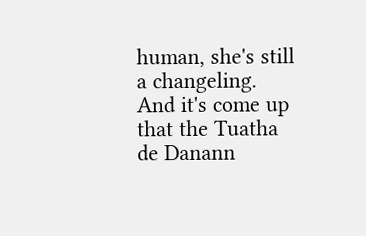human, she's still a changeling. And it's come up that the Tuatha de Danann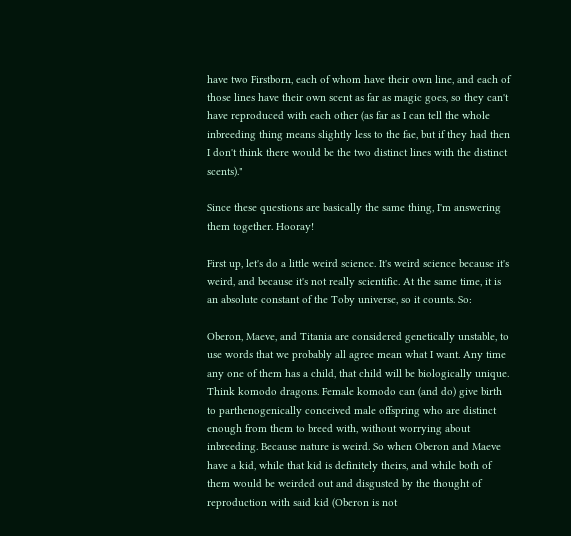have two Firstborn, each of whom have their own line, and each of those lines have their own scent as far as magic goes, so they can't have reproduced with each other (as far as I can tell the whole inbreeding thing means slightly less to the fae, but if they had then I don't think there would be the two distinct lines with the distinct scents)."

Since these questions are basically the same thing, I'm answering them together. Hooray!

First up, let's do a little weird science. It's weird science because it's weird, and because it's not really scientific. At the same time, it is an absolute constant of the Toby universe, so it counts. So:

Oberon, Maeve, and Titania are considered genetically unstable, to use words that we probably all agree mean what I want. Any time any one of them has a child, that child will be biologically unique. Think komodo dragons. Female komodo can (and do) give birth to parthenogenically conceived male offspring who are distinct enough from them to breed with, without worrying about inbreeding. Because nature is weird. So when Oberon and Maeve have a kid, while that kid is definitely theirs, and while both of them would be weirded out and disgusted by the thought of reproduction with said kid (Oberon is not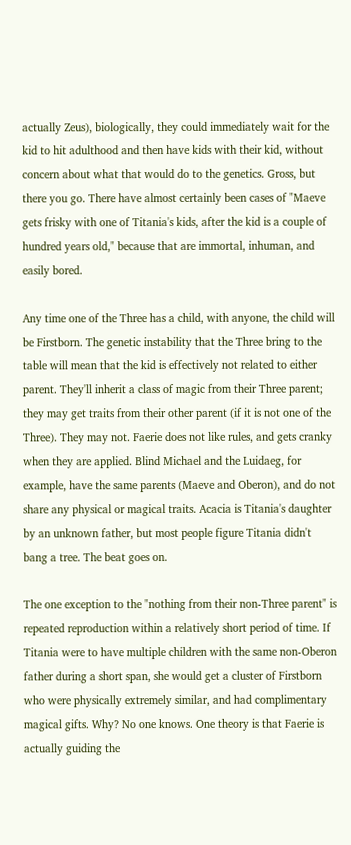actually Zeus), biologically, they could immediately wait for the kid to hit adulthood and then have kids with their kid, without concern about what that would do to the genetics. Gross, but there you go. There have almost certainly been cases of "Maeve gets frisky with one of Titania's kids, after the kid is a couple of hundred years old," because that are immortal, inhuman, and easily bored.

Any time one of the Three has a child, with anyone, the child will be Firstborn. The genetic instability that the Three bring to the table will mean that the kid is effectively not related to either parent. They'll inherit a class of magic from their Three parent; they may get traits from their other parent (if it is not one of the Three). They may not. Faerie does not like rules, and gets cranky when they are applied. Blind Michael and the Luidaeg, for example, have the same parents (Maeve and Oberon), and do not share any physical or magical traits. Acacia is Titania's daughter by an unknown father, but most people figure Titania didn't bang a tree. The beat goes on.

The one exception to the "nothing from their non-Three parent" is repeated reproduction within a relatively short period of time. If Titania were to have multiple children with the same non-Oberon father during a short span, she would get a cluster of Firstborn who were physically extremely similar, and had complimentary magical gifts. Why? No one knows. One theory is that Faerie is actually guiding the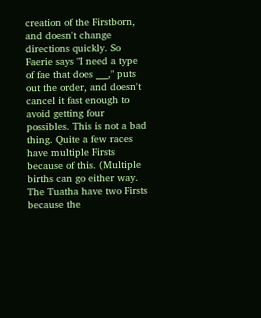creation of the Firstborn, and doesn't change directions quickly. So Faerie says "I need a type of fae that does ___," puts out the order, and doesn't cancel it fast enough to avoid getting four possibles. This is not a bad thing. Quite a few races have multiple Firsts because of this. (Multiple births can go either way. The Tuatha have two Firsts because the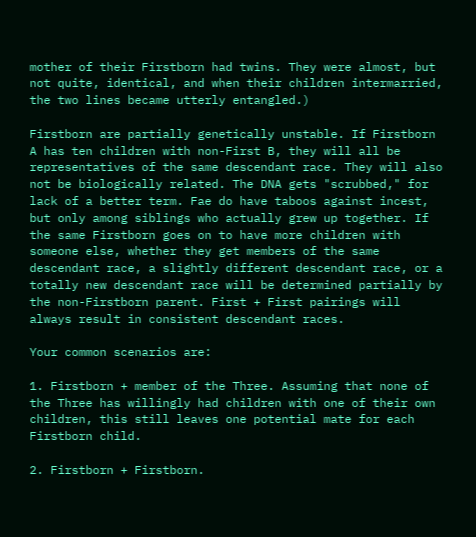mother of their Firstborn had twins. They were almost, but not quite, identical, and when their children intermarried, the two lines became utterly entangled.)

Firstborn are partially genetically unstable. If Firstborn A has ten children with non-First B, they will all be representatives of the same descendant race. They will also not be biologically related. The DNA gets "scrubbed," for lack of a better term. Fae do have taboos against incest, but only among siblings who actually grew up together. If the same Firstborn goes on to have more children with someone else, whether they get members of the same descendant race, a slightly different descendant race, or a totally new descendant race will be determined partially by the non-Firstborn parent. First + First pairings will always result in consistent descendant races.

Your common scenarios are:

1. Firstborn + member of the Three. Assuming that none of the Three has willingly had children with one of their own children, this still leaves one potential mate for each Firstborn child.

2. Firstborn + Firstborn.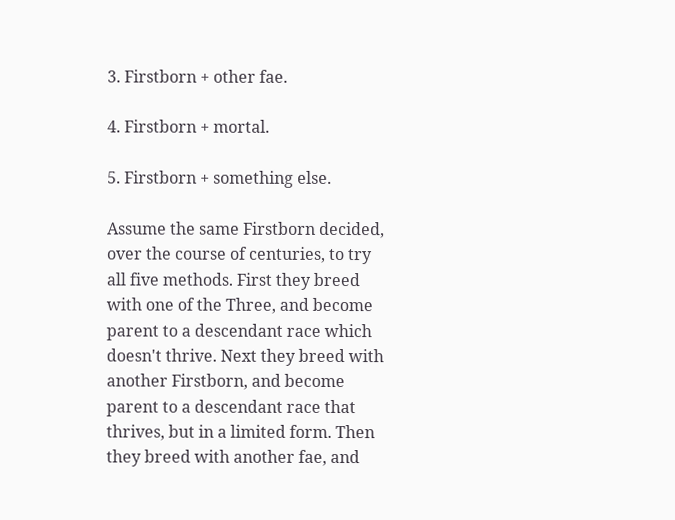3. Firstborn + other fae.

4. Firstborn + mortal.

5. Firstborn + something else.

Assume the same Firstborn decided, over the course of centuries, to try all five methods. First they breed with one of the Three, and become parent to a descendant race which doesn't thrive. Next they breed with another Firstborn, and become parent to a descendant race that thrives, but in a limited form. Then they breed with another fae, and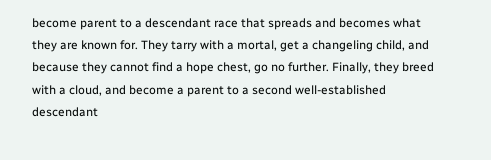become parent to a descendant race that spreads and becomes what they are known for. They tarry with a mortal, get a changeling child, and because they cannot find a hope chest, go no further. Finally, they breed with a cloud, and become a parent to a second well-established descendant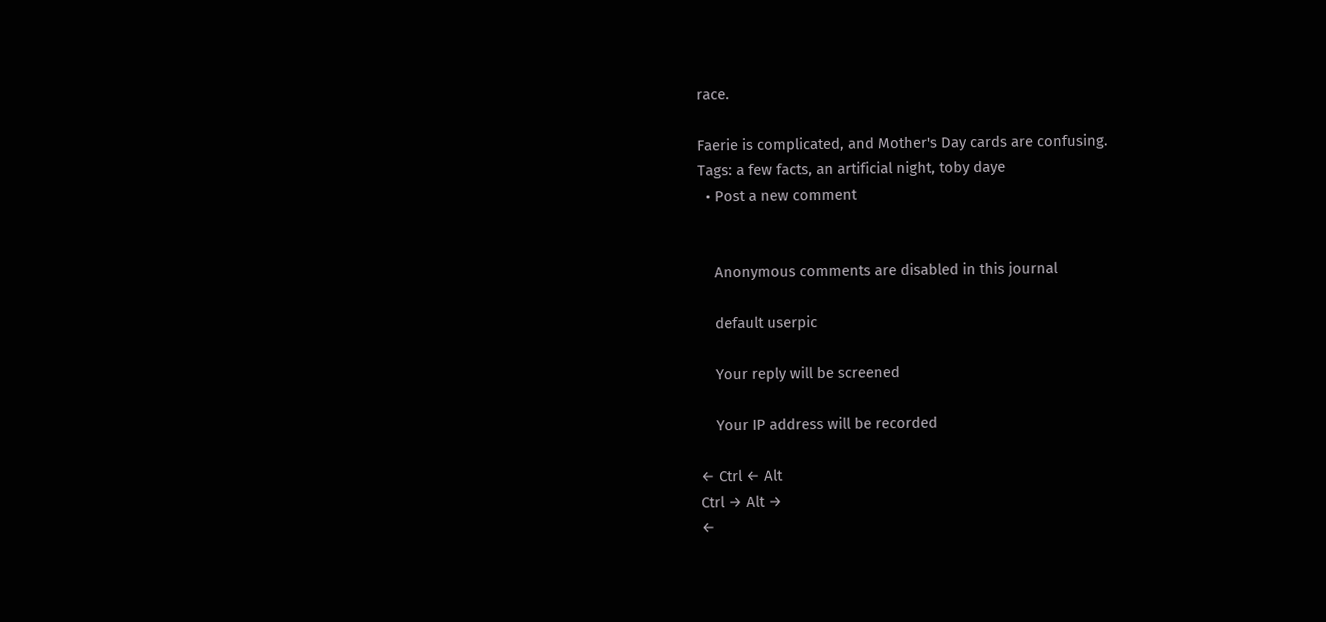race.

Faerie is complicated, and Mother's Day cards are confusing.
Tags: a few facts, an artificial night, toby daye
  • Post a new comment


    Anonymous comments are disabled in this journal

    default userpic

    Your reply will be screened

    Your IP address will be recorded

← Ctrl ← Alt
Ctrl → Alt →
←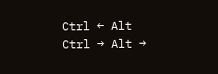Ctrl ← Alt
Ctrl → Alt →